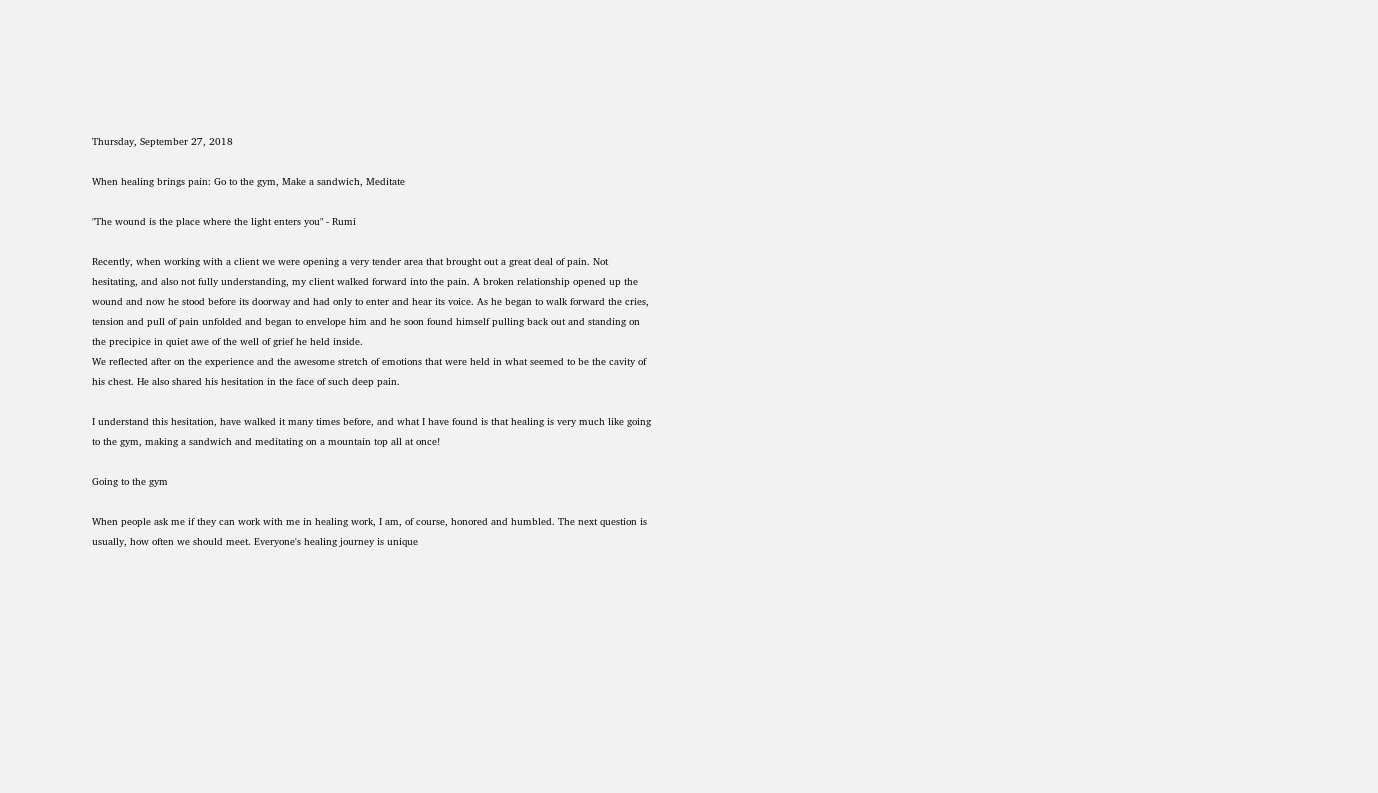Thursday, September 27, 2018

When healing brings pain: Go to the gym, Make a sandwich, Meditate

"The wound is the place where the light enters you" - Rumi

Recently, when working with a client we were opening a very tender area that brought out a great deal of pain. Not hesitating, and also not fully understanding, my client walked forward into the pain. A broken relationship opened up the wound and now he stood before its doorway and had only to enter and hear its voice. As he began to walk forward the cries, tension and pull of pain unfolded and began to envelope him and he soon found himself pulling back out and standing on the precipice in quiet awe of the well of grief he held inside.
We reflected after on the experience and the awesome stretch of emotions that were held in what seemed to be the cavity of his chest. He also shared his hesitation in the face of such deep pain.

I understand this hesitation, have walked it many times before, and what I have found is that healing is very much like going to the gym, making a sandwich and meditating on a mountain top all at once!

Going to the gym

When people ask me if they can work with me in healing work, I am, of course, honored and humbled. The next question is usually, how often we should meet. Everyone's healing journey is unique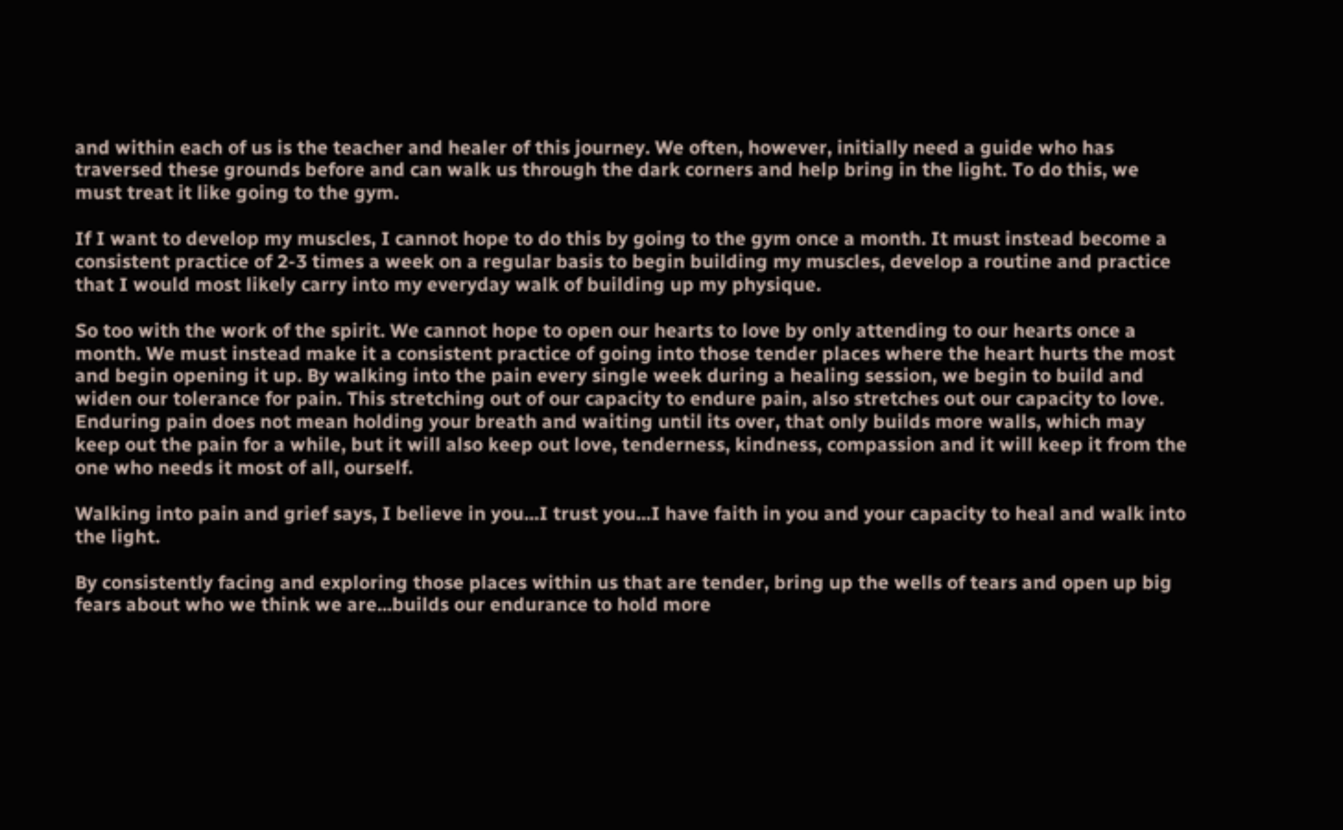and within each of us is the teacher and healer of this journey. We often, however, initially need a guide who has traversed these grounds before and can walk us through the dark corners and help bring in the light. To do this, we must treat it like going to the gym.

If I want to develop my muscles, I cannot hope to do this by going to the gym once a month. It must instead become a consistent practice of 2-3 times a week on a regular basis to begin building my muscles, develop a routine and practice that I would most likely carry into my everyday walk of building up my physique.

So too with the work of the spirit. We cannot hope to open our hearts to love by only attending to our hearts once a month. We must instead make it a consistent practice of going into those tender places where the heart hurts the most and begin opening it up. By walking into the pain every single week during a healing session, we begin to build and widen our tolerance for pain. This stretching out of our capacity to endure pain, also stretches out our capacity to love. Enduring pain does not mean holding your breath and waiting until its over, that only builds more walls, which may keep out the pain for a while, but it will also keep out love, tenderness, kindness, compassion and it will keep it from the one who needs it most of all, ourself.

Walking into pain and grief says, I believe in you...I trust you...I have faith in you and your capacity to heal and walk into the light.

By consistently facing and exploring those places within us that are tender, bring up the wells of tears and open up big fears about who we think we are...builds our endurance to hold more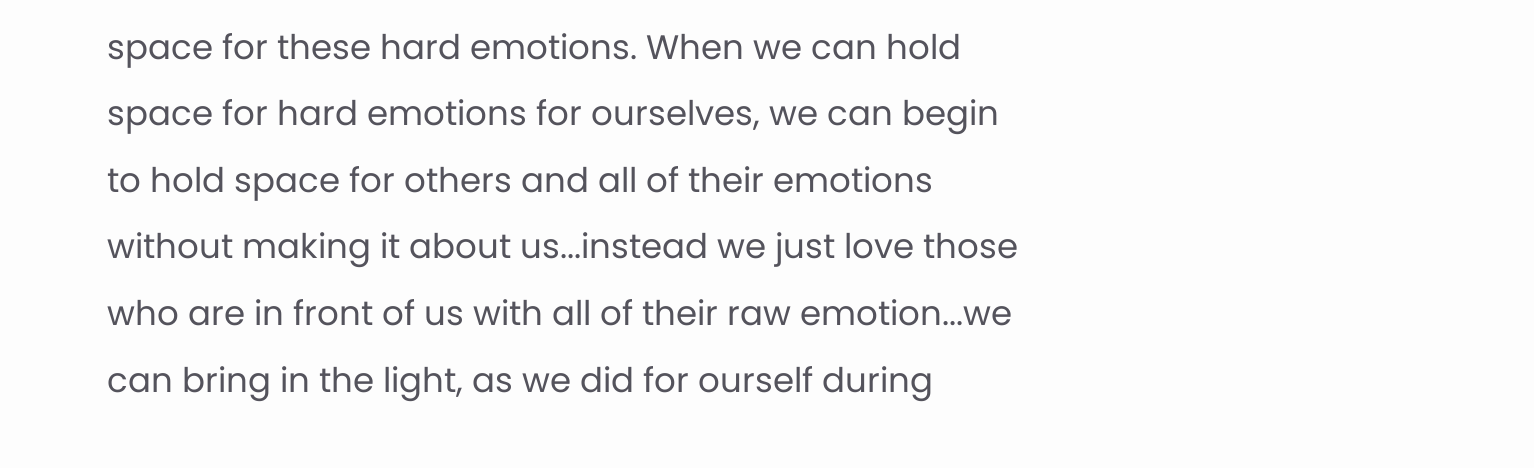space for these hard emotions. When we can hold space for hard emotions for ourselves, we can begin to hold space for others and all of their emotions without making it about us...instead we just love those who are in front of us with all of their raw emotion...we can bring in the light, as we did for ourself during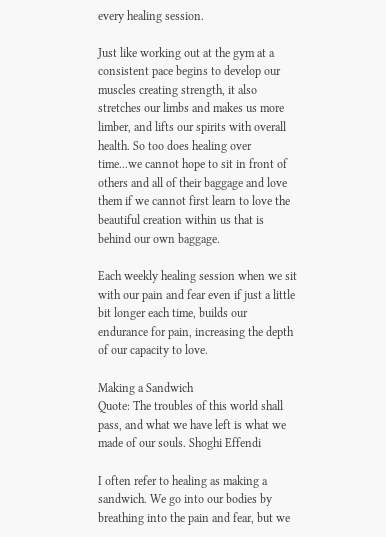every healing session.

Just like working out at the gym at a consistent pace begins to develop our muscles creating strength, it also stretches our limbs and makes us more limber, and lifts our spirits with overall health. So too does healing over time...we cannot hope to sit in front of others and all of their baggage and love them if we cannot first learn to love the beautiful creation within us that is behind our own baggage.

Each weekly healing session when we sit with our pain and fear even if just a little bit longer each time, builds our endurance for pain, increasing the depth of our capacity to love.

Making a Sandwich
Quote: The troubles of this world shall pass, and what we have left is what we made of our souls. Shoghi Effendi

I often refer to healing as making a sandwich. We go into our bodies by breathing into the pain and fear, but we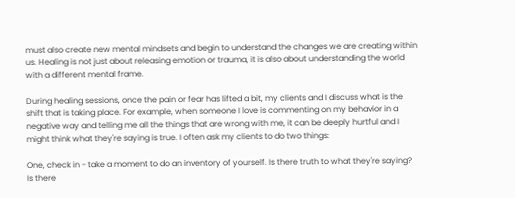must also create new mental mindsets and begin to understand the changes we are creating within us. Healing is not just about releasing emotion or trauma, it is also about understanding the world with a different mental frame.

During healing sessions, once the pain or fear has lifted a bit, my clients and I discuss what is the shift that is taking place. For example, when someone I love is commenting on my behavior in a negative way and telling me all the things that are wrong with me, it can be deeply hurtful and I might think what they're saying is true. I often ask my clients to do two things:

One, check in - take a moment to do an inventory of yourself. Is there truth to what they're saying? Is there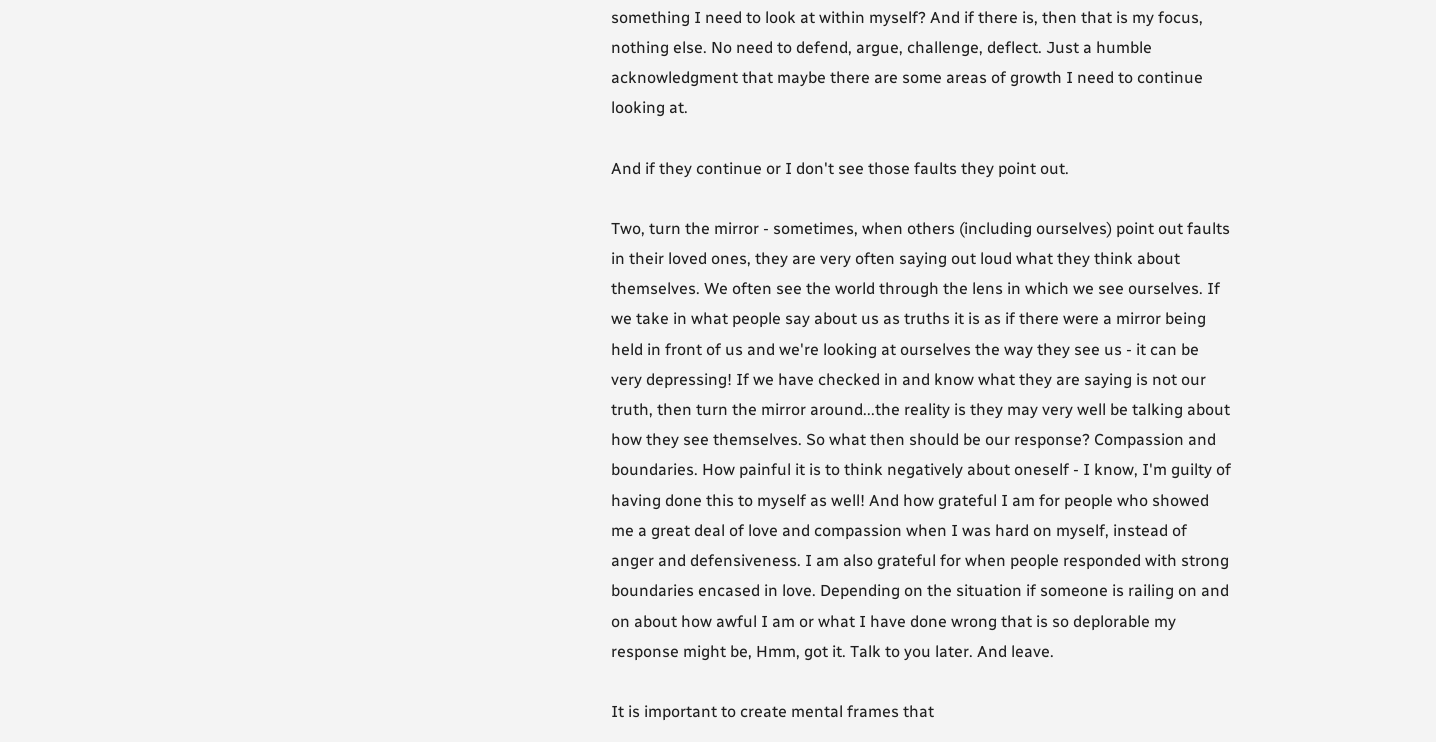something I need to look at within myself? And if there is, then that is my focus, nothing else. No need to defend, argue, challenge, deflect. Just a humble acknowledgment that maybe there are some areas of growth I need to continue looking at.

And if they continue or I don't see those faults they point out.

Two, turn the mirror - sometimes, when others (including ourselves) point out faults in their loved ones, they are very often saying out loud what they think about themselves. We often see the world through the lens in which we see ourselves. If we take in what people say about us as truths it is as if there were a mirror being held in front of us and we're looking at ourselves the way they see us - it can be very depressing! If we have checked in and know what they are saying is not our truth, then turn the mirror around...the reality is they may very well be talking about how they see themselves. So what then should be our response? Compassion and boundaries. How painful it is to think negatively about oneself - I know, I'm guilty of having done this to myself as well! And how grateful I am for people who showed me a great deal of love and compassion when I was hard on myself, instead of anger and defensiveness. I am also grateful for when people responded with strong boundaries encased in love. Depending on the situation if someone is railing on and on about how awful I am or what I have done wrong that is so deplorable my response might be, Hmm, got it. Talk to you later. And leave.

It is important to create mental frames that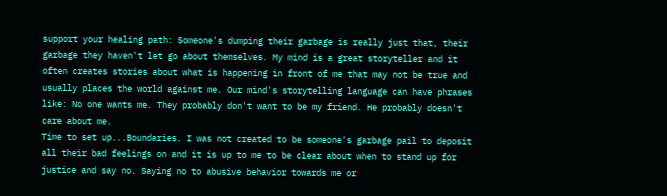support your healing path: Someone's dumping their garbage is really just that, their garbage they haven't let go about themselves. My mind is a great storyteller and it often creates stories about what is happening in front of me that may not be true and usually places the world against me. Our mind's storytelling language can have phrases like: No one wants me. They probably don't want to be my friend. He probably doesn't care about me.
Time to set up...Boundaries. I was not created to be someone's garbage pail to deposit all their bad feelings on and it is up to me to be clear about when to stand up for justice and say no. Saying no to abusive behavior towards me or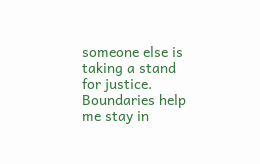someone else is taking a stand for justice. Boundaries help me stay in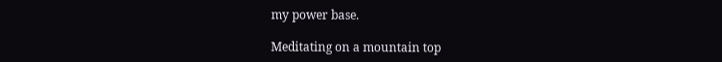my power base.

Meditating on a mountain top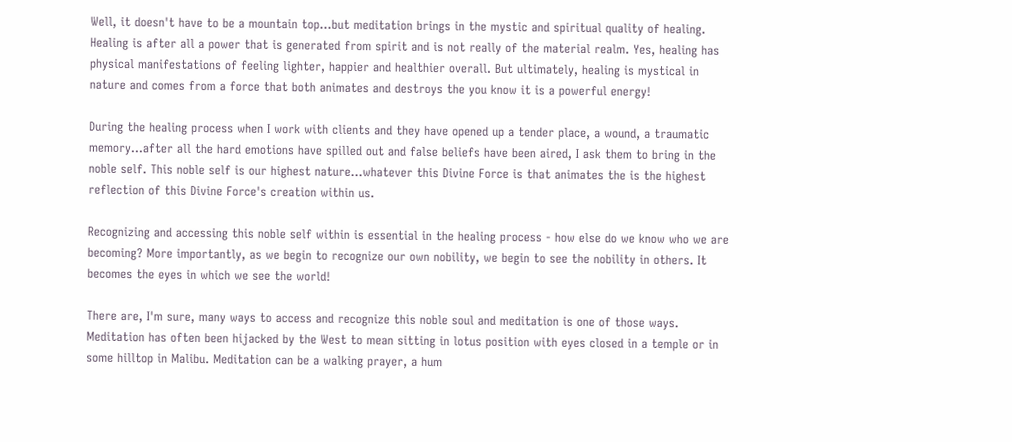Well, it doesn't have to be a mountain top...but meditation brings in the mystic and spiritual quality of healing. Healing is after all a power that is generated from spirit and is not really of the material realm. Yes, healing has physical manifestations of feeling lighter, happier and healthier overall. But ultimately, healing is mystical in nature and comes from a force that both animates and destroys the you know it is a powerful energy!

During the healing process when I work with clients and they have opened up a tender place, a wound, a traumatic memory...after all the hard emotions have spilled out and false beliefs have been aired, I ask them to bring in the noble self. This noble self is our highest nature...whatever this Divine Force is that animates the is the highest reflection of this Divine Force's creation within us.

Recognizing and accessing this noble self within is essential in the healing process - how else do we know who we are becoming? More importantly, as we begin to recognize our own nobility, we begin to see the nobility in others. It becomes the eyes in which we see the world!

There are, I'm sure, many ways to access and recognize this noble soul and meditation is one of those ways. Meditation has often been hijacked by the West to mean sitting in lotus position with eyes closed in a temple or in some hilltop in Malibu. Meditation can be a walking prayer, a hum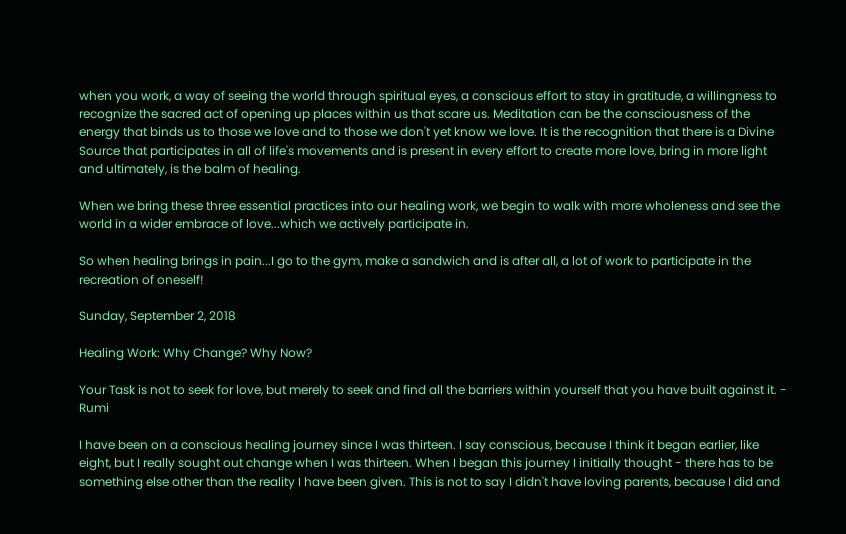when you work, a way of seeing the world through spiritual eyes, a conscious effort to stay in gratitude, a willingness to recognize the sacred act of opening up places within us that scare us. Meditation can be the consciousness of the energy that binds us to those we love and to those we don't yet know we love. It is the recognition that there is a Divine Source that participates in all of life's movements and is present in every effort to create more love, bring in more light and ultimately, is the balm of healing.

When we bring these three essential practices into our healing work, we begin to walk with more wholeness and see the world in a wider embrace of love...which we actively participate in.

So when healing brings in pain...I go to the gym, make a sandwich and is after all, a lot of work to participate in the recreation of oneself!

Sunday, September 2, 2018

Healing Work: Why Change? Why Now?

Your Task is not to seek for love, but merely to seek and find all the barriers within yourself that you have built against it. - Rumi

I have been on a conscious healing journey since I was thirteen. I say conscious, because I think it began earlier, like eight, but I really sought out change when I was thirteen. When I began this journey I initially thought - there has to be something else other than the reality I have been given. This is not to say I didn't have loving parents, because I did and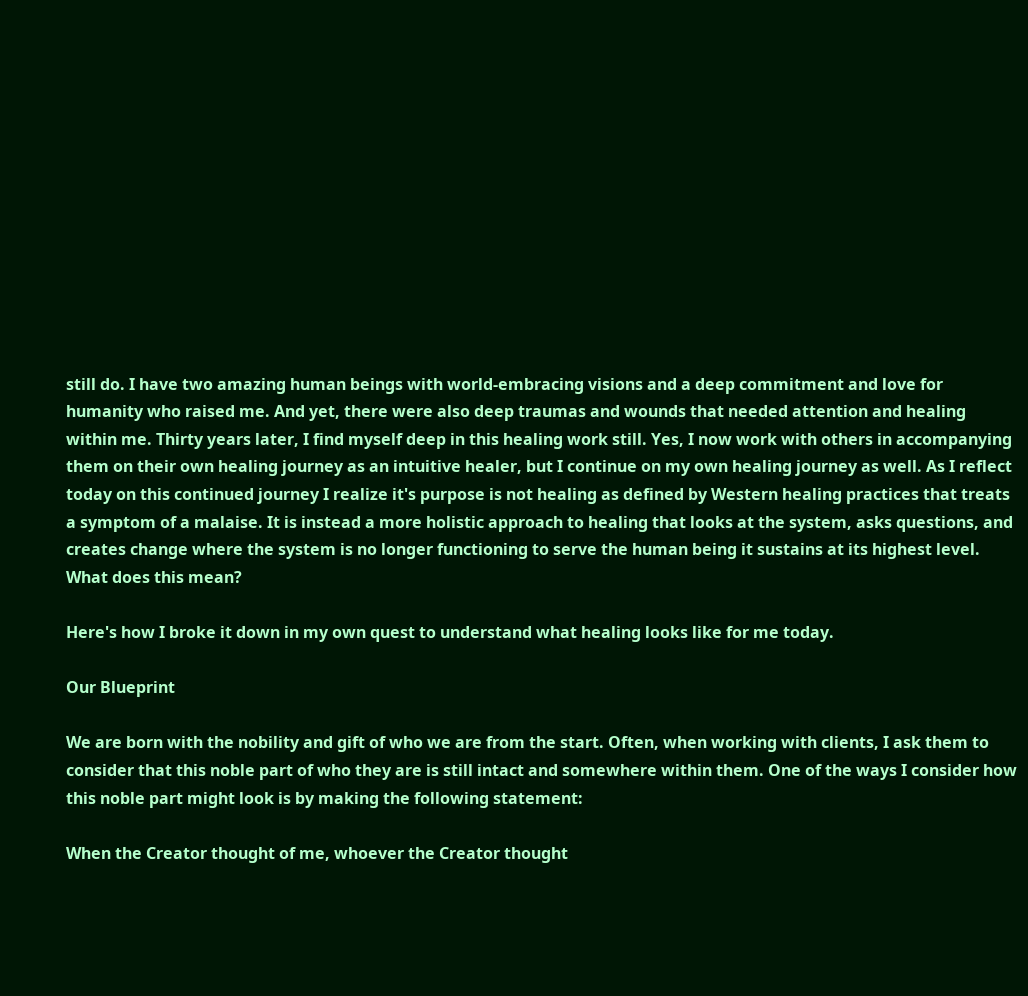still do. I have two amazing human beings with world-embracing visions and a deep commitment and love for humanity who raised me. And yet, there were also deep traumas and wounds that needed attention and healing within me. Thirty years later, I find myself deep in this healing work still. Yes, I now work with others in accompanying them on their own healing journey as an intuitive healer, but I continue on my own healing journey as well. As I reflect today on this continued journey I realize it's purpose is not healing as defined by Western healing practices that treats a symptom of a malaise. It is instead a more holistic approach to healing that looks at the system, asks questions, and creates change where the system is no longer functioning to serve the human being it sustains at its highest level. What does this mean?

Here's how I broke it down in my own quest to understand what healing looks like for me today.

Our Blueprint

We are born with the nobility and gift of who we are from the start. Often, when working with clients, I ask them to consider that this noble part of who they are is still intact and somewhere within them. One of the ways I consider how this noble part might look is by making the following statement:

When the Creator thought of me, whoever the Creator thought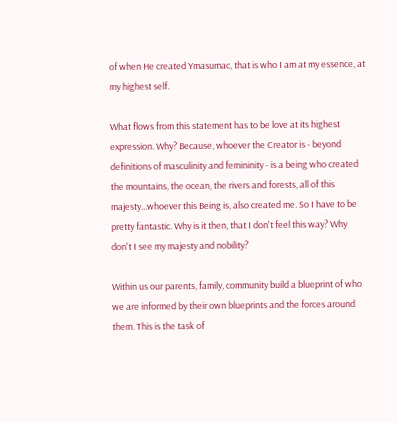of when He created Ymasumac, that is who I am at my essence, at my highest self.

What flows from this statement has to be love at its highest expression. Why? Because, whoever the Creator is - beyond definitions of masculinity and femininity - is a being who created the mountains, the ocean, the rivers and forests, all of this majesty...whoever this Being is, also created me. So I have to be pretty fantastic. Why is it then, that I don't feel this way? Why don't I see my majesty and nobility?

Within us our parents, family, community build a blueprint of who we are informed by their own blueprints and the forces around them. This is the task of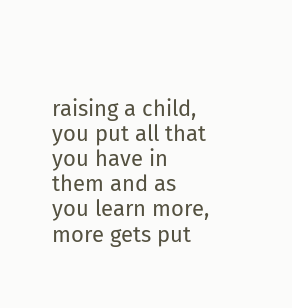raising a child, you put all that you have in them and as you learn more, more gets put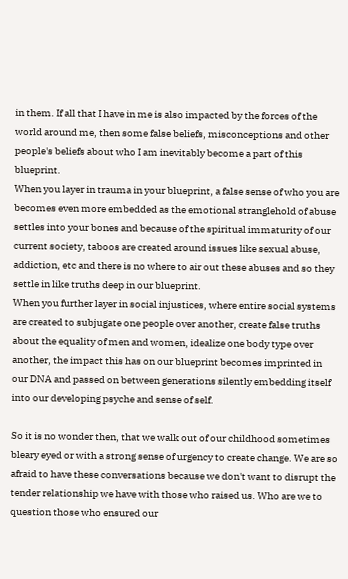in them. If all that I have in me is also impacted by the forces of the world around me, then some false beliefs, misconceptions and other people's beliefs about who I am inevitably become a part of this blueprint.
When you layer in trauma in your blueprint, a false sense of who you are becomes even more embedded as the emotional stranglehold of abuse settles into your bones and because of the spiritual immaturity of our current society, taboos are created around issues like sexual abuse, addiction, etc and there is no where to air out these abuses and so they settle in like truths deep in our blueprint.
When you further layer in social injustices, where entire social systems are created to subjugate one people over another, create false truths about the equality of men and women, idealize one body type over another, the impact this has on our blueprint becomes imprinted in our DNA and passed on between generations silently embedding itself into our developing psyche and sense of self.

So it is no wonder then, that we walk out of our childhood sometimes bleary eyed or with a strong sense of urgency to create change. We are so afraid to have these conversations because we don't want to disrupt the tender relationship we have with those who raised us. Who are we to question those who ensured our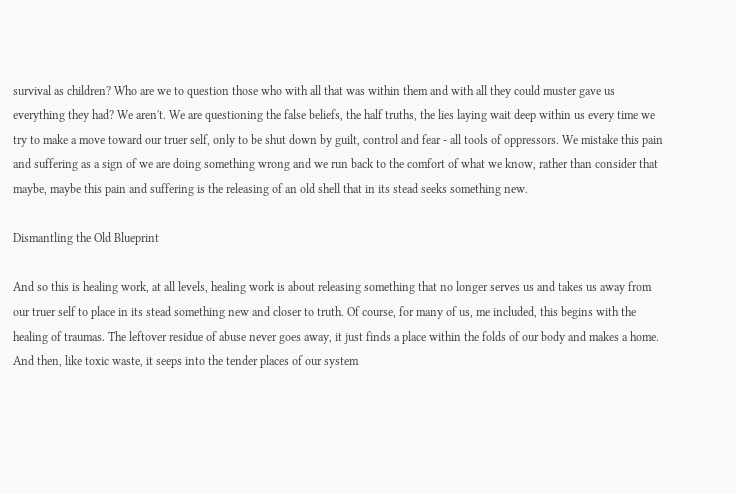survival as children? Who are we to question those who with all that was within them and with all they could muster gave us everything they had? We aren't. We are questioning the false beliefs, the half truths, the lies laying wait deep within us every time we try to make a move toward our truer self, only to be shut down by guilt, control and fear - all tools of oppressors. We mistake this pain and suffering as a sign of we are doing something wrong and we run back to the comfort of what we know, rather than consider that maybe, maybe this pain and suffering is the releasing of an old shell that in its stead seeks something new.

Dismantling the Old Blueprint

And so this is healing work, at all levels, healing work is about releasing something that no longer serves us and takes us away from our truer self to place in its stead something new and closer to truth. Of course, for many of us, me included, this begins with the healing of traumas. The leftover residue of abuse never goes away, it just finds a place within the folds of our body and makes a home. And then, like toxic waste, it seeps into the tender places of our system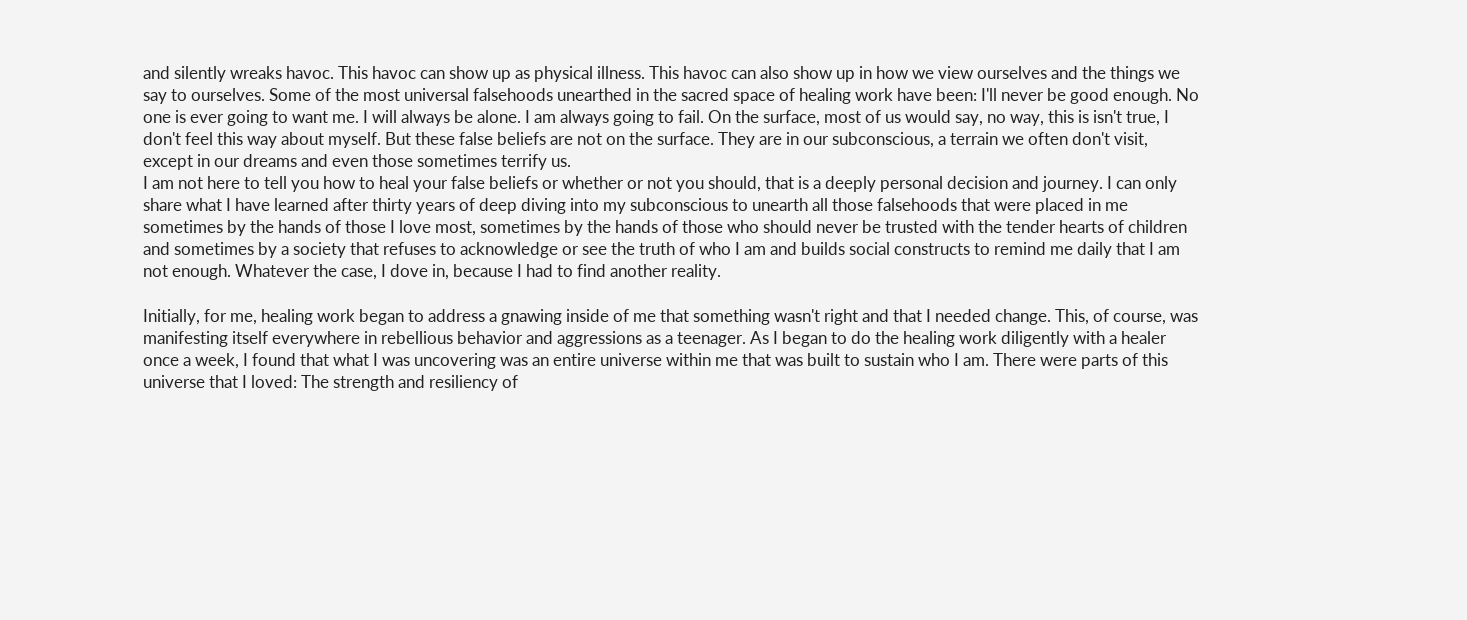and silently wreaks havoc. This havoc can show up as physical illness. This havoc can also show up in how we view ourselves and the things we say to ourselves. Some of the most universal falsehoods unearthed in the sacred space of healing work have been: I'll never be good enough. No one is ever going to want me. I will always be alone. I am always going to fail. On the surface, most of us would say, no way, this is isn't true, I don't feel this way about myself. But these false beliefs are not on the surface. They are in our subconscious, a terrain we often don't visit, except in our dreams and even those sometimes terrify us.
I am not here to tell you how to heal your false beliefs or whether or not you should, that is a deeply personal decision and journey. I can only share what I have learned after thirty years of deep diving into my subconscious to unearth all those falsehoods that were placed in me sometimes by the hands of those I love most, sometimes by the hands of those who should never be trusted with the tender hearts of children and sometimes by a society that refuses to acknowledge or see the truth of who I am and builds social constructs to remind me daily that I am not enough. Whatever the case, I dove in, because I had to find another reality.

Initially, for me, healing work began to address a gnawing inside of me that something wasn't right and that I needed change. This, of course, was manifesting itself everywhere in rebellious behavior and aggressions as a teenager. As I began to do the healing work diligently with a healer once a week, I found that what I was uncovering was an entire universe within me that was built to sustain who I am. There were parts of this universe that I loved: The strength and resiliency of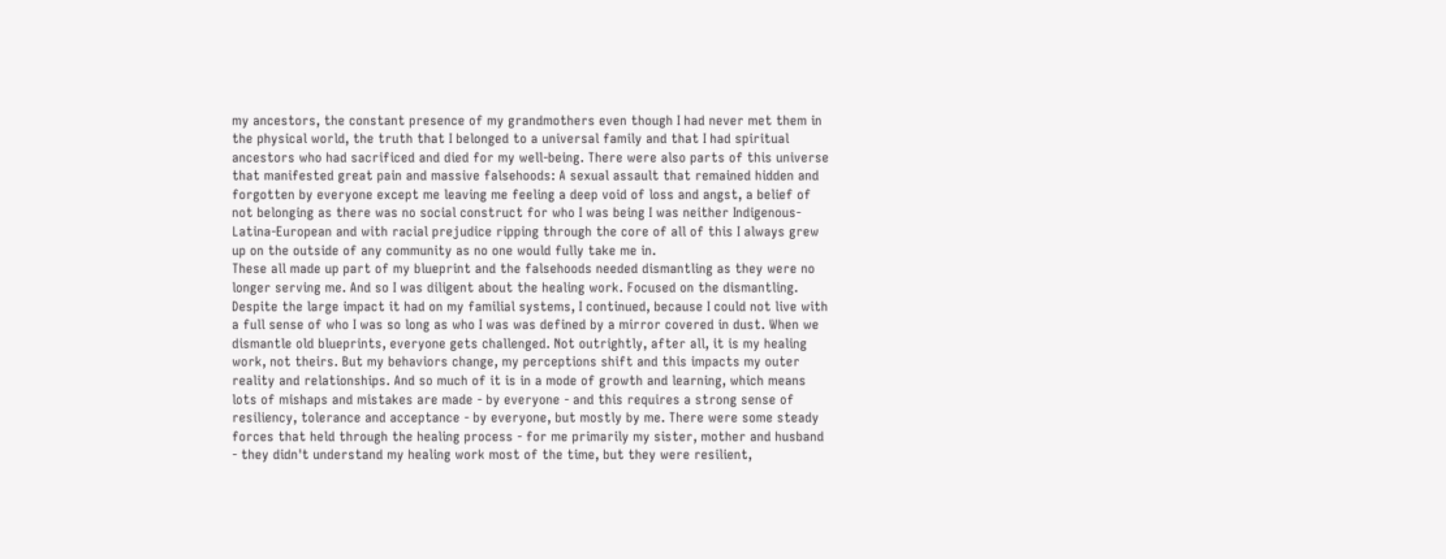my ancestors, the constant presence of my grandmothers even though I had never met them in the physical world, the truth that I belonged to a universal family and that I had spiritual ancestors who had sacrificed and died for my well-being. There were also parts of this universe that manifested great pain and massive falsehoods: A sexual assault that remained hidden and forgotten by everyone except me leaving me feeling a deep void of loss and angst, a belief of not belonging as there was no social construct for who I was being I was neither Indigenous-Latina-European and with racial prejudice ripping through the core of all of this I always grew up on the outside of any community as no one would fully take me in.
These all made up part of my blueprint and the falsehoods needed dismantling as they were no longer serving me. And so I was diligent about the healing work. Focused on the dismantling. Despite the large impact it had on my familial systems, I continued, because I could not live with a full sense of who I was so long as who I was was defined by a mirror covered in dust. When we dismantle old blueprints, everyone gets challenged. Not outrightly, after all, it is my healing work, not theirs. But my behaviors change, my perceptions shift and this impacts my outer reality and relationships. And so much of it is in a mode of growth and learning, which means lots of mishaps and mistakes are made - by everyone - and this requires a strong sense of resiliency, tolerance and acceptance - by everyone, but mostly by me. There were some steady forces that held through the healing process - for me primarily my sister, mother and husband - they didn't understand my healing work most of the time, but they were resilient,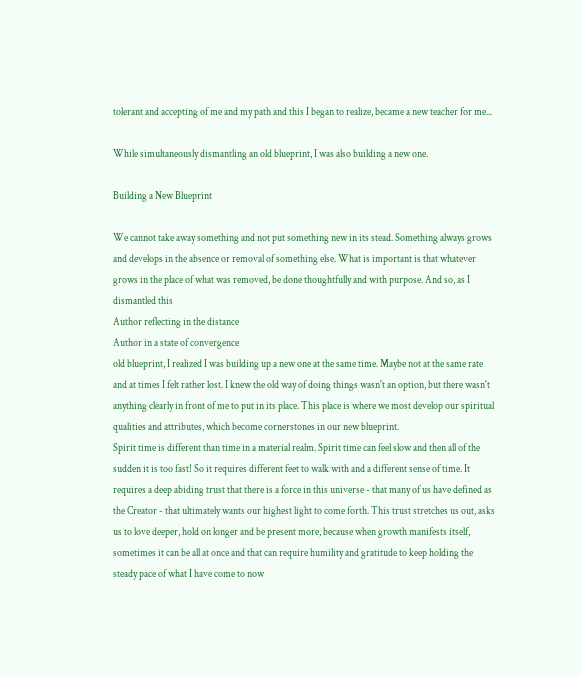tolerant and accepting of me and my path and this I began to realize, became a new teacher for me...

While simultaneously dismantling an old blueprint, I was also building a new one.

Building a New Blueprint

We cannot take away something and not put something new in its stead. Something always grows and develops in the absence or removal of something else. What is important is that whatever grows in the place of what was removed, be done thoughtfully and with purpose. And so, as I dismantled this
Author reflecting in the distance
Author in a state of convergence
old blueprint, I realized I was building up a new one at the same time. Maybe not at the same rate and at times I felt rather lost. I knew the old way of doing things wasn't an option, but there wasn't anything clearly in front of me to put in its place. This place is where we most develop our spiritual qualities and attributes, which become cornerstones in our new blueprint.
Spirit time is different than time in a material realm. Spirit time can feel slow and then all of the sudden it is too fast! So it requires different feet to walk with and a different sense of time. It requires a deep abiding trust that there is a force in this universe - that many of us have defined as the Creator - that ultimately wants our highest light to come forth. This trust stretches us out, asks us to love deeper, hold on longer and be present more, because when growth manifests itself, sometimes it can be all at once and that can require humility and gratitude to keep holding the steady pace of what I have come to now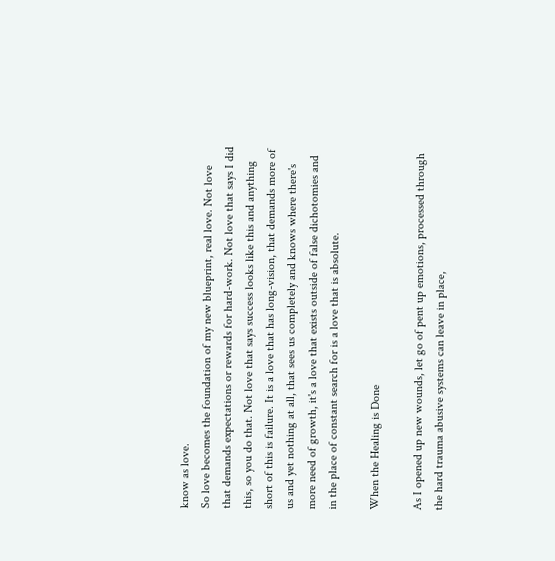know as love.
So love becomes the foundation of my new blueprint, real love. Not love that demands expectations or rewards for hard-work. Not love that says I did this, so you do that. Not love that says success looks like this and anything short of this is failure. It is a love that has long-vision, that demands more of us and yet nothing at all, that sees us completely and knows where there's more need of growth, it's a love that exists outside of false dichotomies and in the place of constant search for is a love that is absolute.

When the Healing is Done

As I opened up new wounds, let go of pent up emotions, processed through the hard trauma abusive systems can leave in place,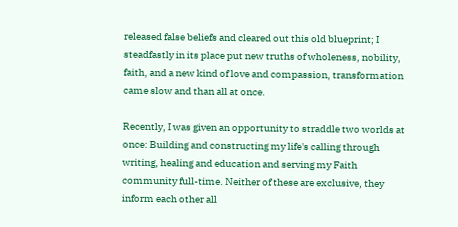released false beliefs and cleared out this old blueprint; I steadfastly in its place put new truths of wholeness, nobility, faith, and a new kind of love and compassion, transformation came slow and than all at once.

Recently, I was given an opportunity to straddle two worlds at once: Building and constructing my life's calling through writing, healing and education and serving my Faith community full-time. Neither of these are exclusive, they inform each other all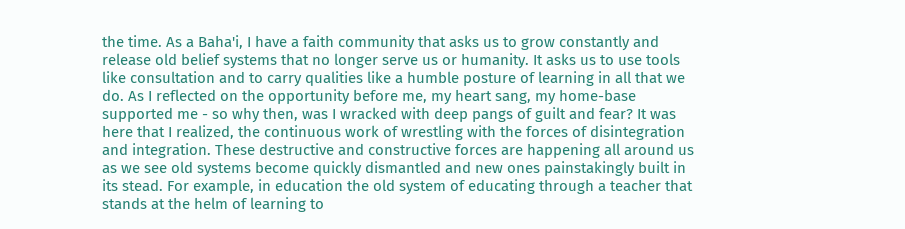the time. As a Baha'i, I have a faith community that asks us to grow constantly and release old belief systems that no longer serve us or humanity. It asks us to use tools like consultation and to carry qualities like a humble posture of learning in all that we do. As I reflected on the opportunity before me, my heart sang, my home-base supported me - so why then, was I wracked with deep pangs of guilt and fear? It was here that I realized, the continuous work of wrestling with the forces of disintegration and integration. These destructive and constructive forces are happening all around us as we see old systems become quickly dismantled and new ones painstakingly built in its stead. For example, in education the old system of educating through a teacher that stands at the helm of learning to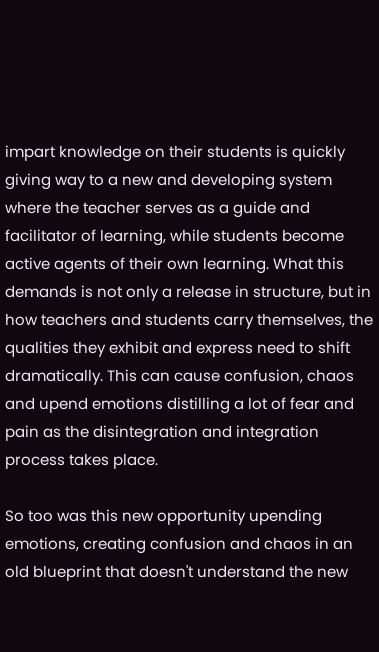impart knowledge on their students is quickly giving way to a new and developing system where the teacher serves as a guide and facilitator of learning, while students become active agents of their own learning. What this demands is not only a release in structure, but in how teachers and students carry themselves, the qualities they exhibit and express need to shift dramatically. This can cause confusion, chaos and upend emotions distilling a lot of fear and pain as the disintegration and integration process takes place.

So too was this new opportunity upending emotions, creating confusion and chaos in an old blueprint that doesn't understand the new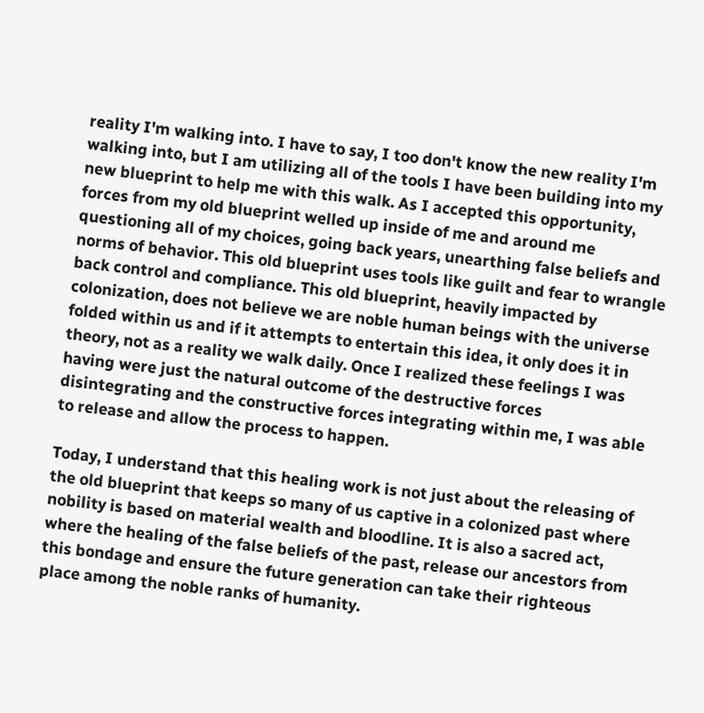reality I'm walking into. I have to say, I too don't know the new reality I'm walking into, but I am utilizing all of the tools I have been building into my new blueprint to help me with this walk. As I accepted this opportunity, forces from my old blueprint welled up inside of me and around me questioning all of my choices, going back years, unearthing false beliefs and norms of behavior. This old blueprint uses tools like guilt and fear to wrangle back control and compliance. This old blueprint, heavily impacted by colonization, does not believe we are noble human beings with the universe folded within us and if it attempts to entertain this idea, it only does it in theory, not as a reality we walk daily. Once I realized these feelings I was having were just the natural outcome of the destructive forces disintegrating and the constructive forces integrating within me, I was able to release and allow the process to happen.

Today, I understand that this healing work is not just about the releasing of the old blueprint that keeps so many of us captive in a colonized past where nobility is based on material wealth and bloodline. It is also a sacred act, where the healing of the false beliefs of the past, release our ancestors from this bondage and ensure the future generation can take their righteous place among the noble ranks of humanity.